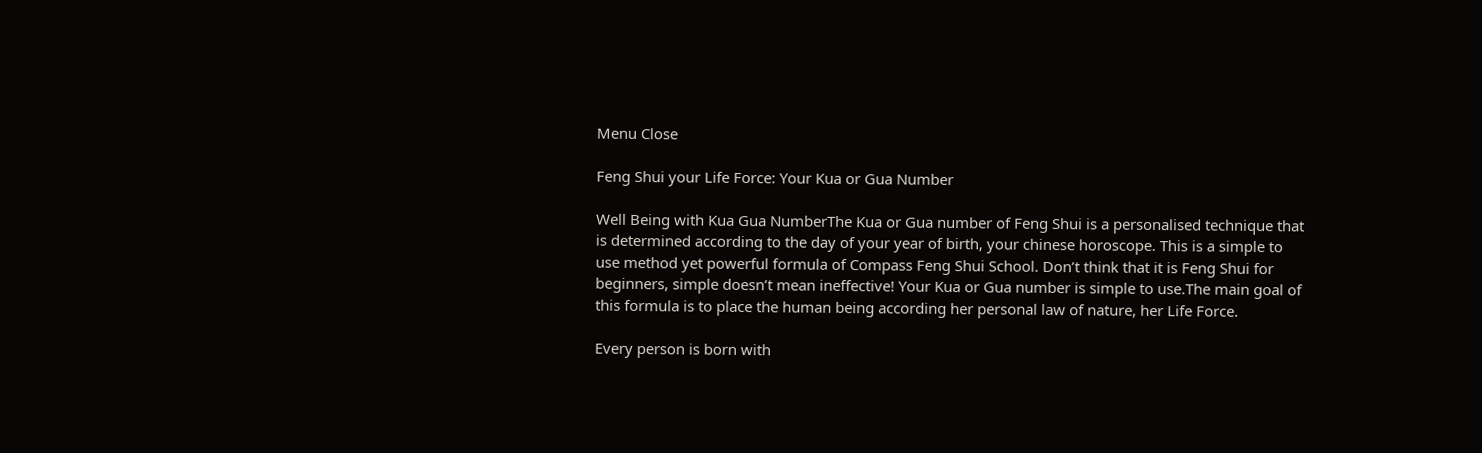Menu Close

Feng Shui your Life Force: Your Kua or Gua Number

Well Being with Kua Gua NumberThe Kua or Gua number of Feng Shui is a personalised technique that is determined according to the day of your year of birth, your chinese horoscope. This is a simple to use method yet powerful formula of Compass Feng Shui School. Don’t think that it is Feng Shui for beginners, simple doesn’t mean ineffective! Your Kua or Gua number is simple to use.The main goal of this formula is to place the human being according her personal law of nature, her Life Force.

Every person is born with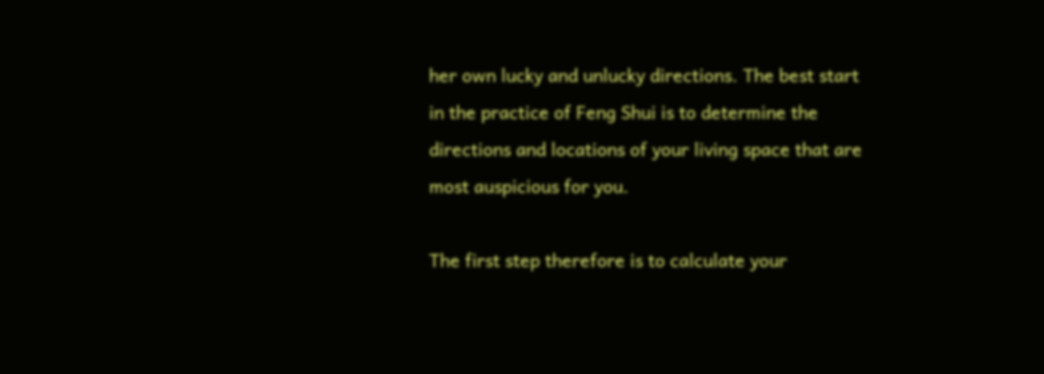her own lucky and unlucky directions. The best start in the practice of Feng Shui is to determine the directions and locations of your living space that are most auspicious for you.

The first step therefore is to calculate your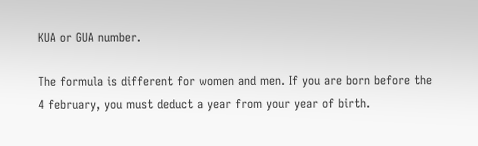KUA or GUA number.

The formula is different for women and men. If you are born before the 4 february, you must deduct a year from your year of birth.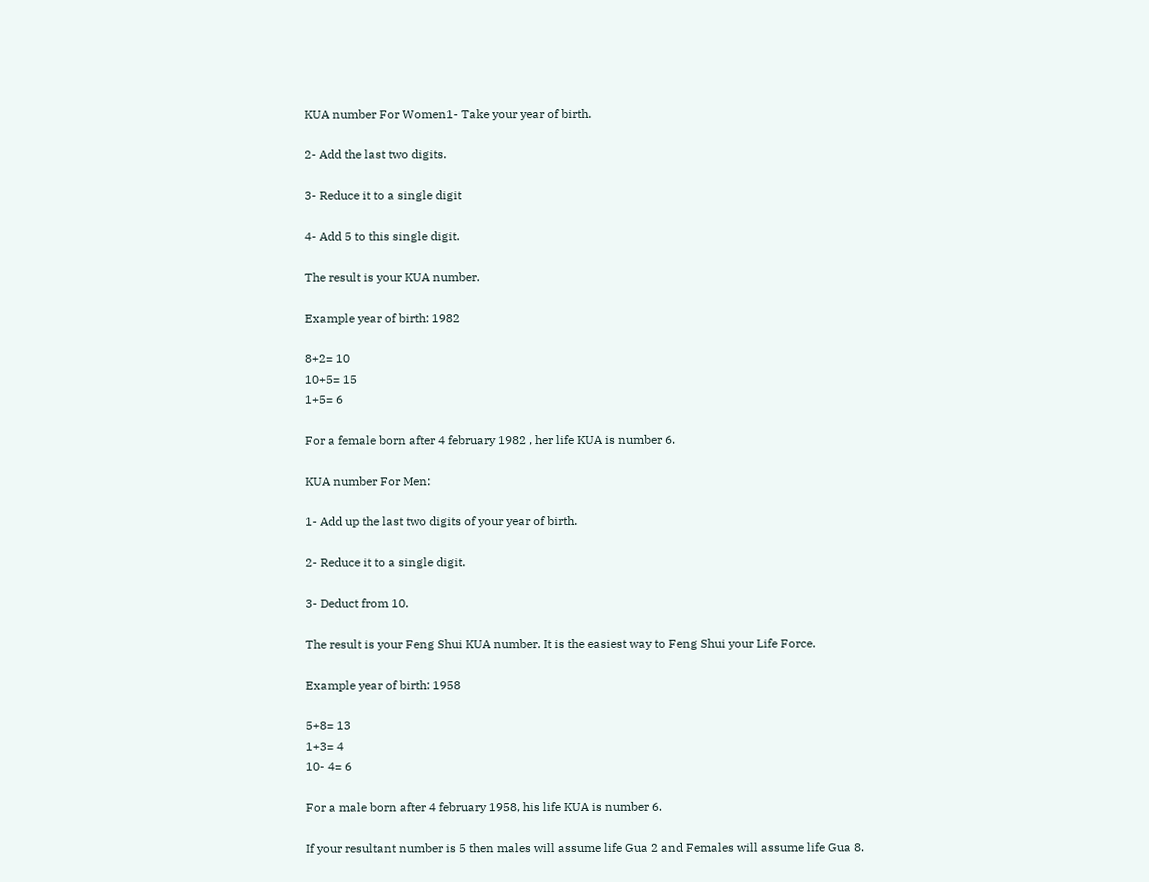KUA number For Women1- Take your year of birth.

2- Add the last two digits.

3- Reduce it to a single digit

4- Add 5 to this single digit.

The result is your KUA number.

Example year of birth: 1982

8+2= 10
10+5= 15
1+5= 6

For a female born after 4 february 1982 , her life KUA is number 6.

KUA number For Men:

1- Add up the last two digits of your year of birth.

2- Reduce it to a single digit.

3- Deduct from 10.

The result is your Feng Shui KUA number. It is the easiest way to Feng Shui your Life Force.

Example year of birth: 1958

5+8= 13
1+3= 4
10- 4= 6

For a male born after 4 february 1958, his life KUA is number 6.

If your resultant number is 5 then males will assume life Gua 2 and Females will assume life Gua 8.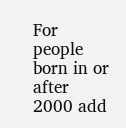For people born in or after 2000 add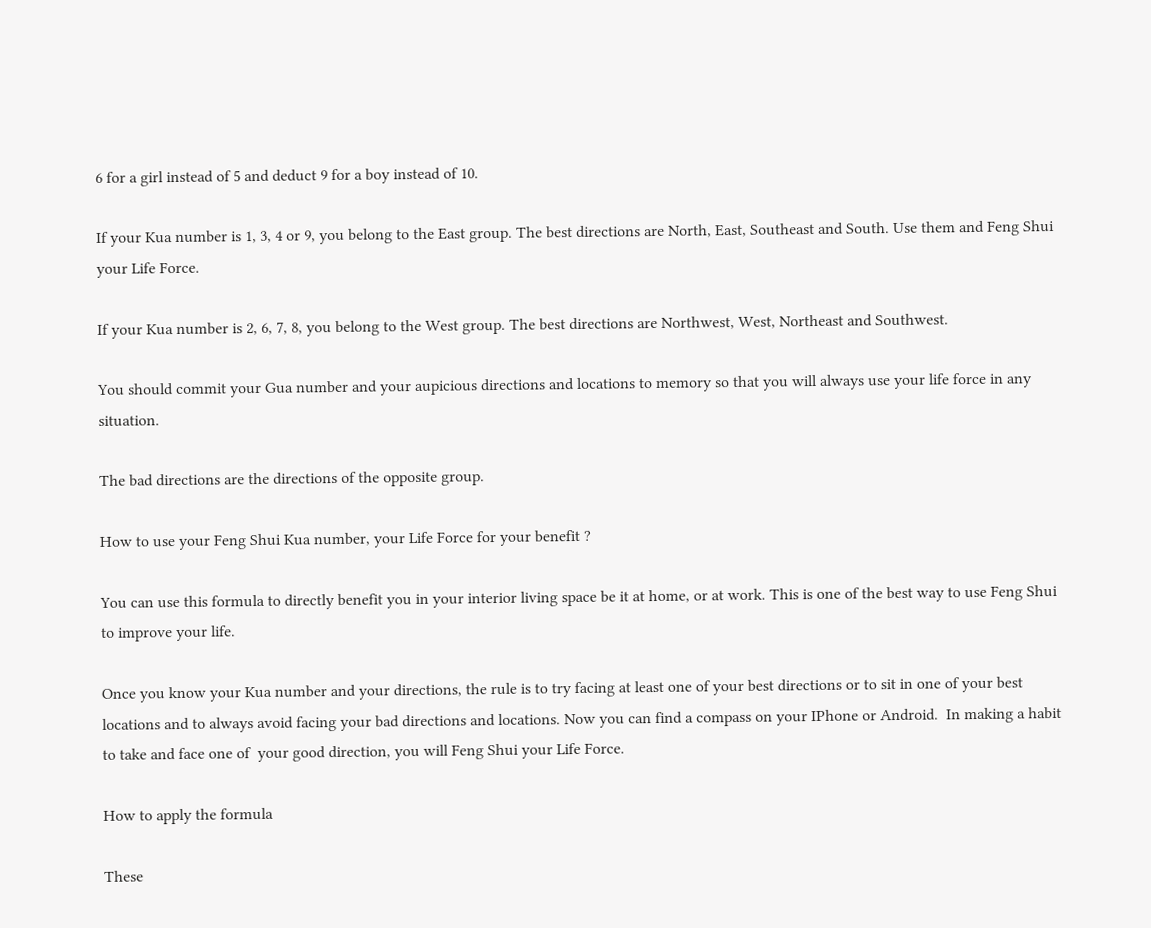6 for a girl instead of 5 and deduct 9 for a boy instead of 10.

If your Kua number is 1, 3, 4 or 9, you belong to the East group. The best directions are North, East, Southeast and South. Use them and Feng Shui your Life Force.

If your Kua number is 2, 6, 7, 8, you belong to the West group. The best directions are Northwest, West, Northeast and Southwest.

You should commit your Gua number and your aupicious directions and locations to memory so that you will always use your life force in any situation.

The bad directions are the directions of the opposite group.

How to use your Feng Shui Kua number, your Life Force for your benefit ?

You can use this formula to directly benefit you in your interior living space be it at home, or at work. This is one of the best way to use Feng Shui to improve your life.

Once you know your Kua number and your directions, the rule is to try facing at least one of your best directions or to sit in one of your best locations and to always avoid facing your bad directions and locations. Now you can find a compass on your IPhone or Android.  In making a habit to take and face one of  your good direction, you will Feng Shui your Life Force.

How to apply the formula

These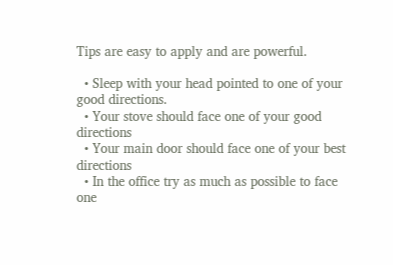Tips are easy to apply and are powerful.

  • Sleep with your head pointed to one of your good directions.
  • Your stove should face one of your good directions
  • Your main door should face one of your best directions
  • In the office try as much as possible to face one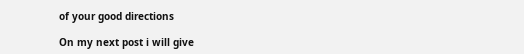of your good directions

On my next post i will give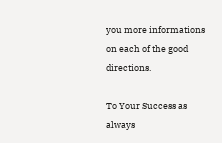you more informations on each of the good directions.

To Your Success as always